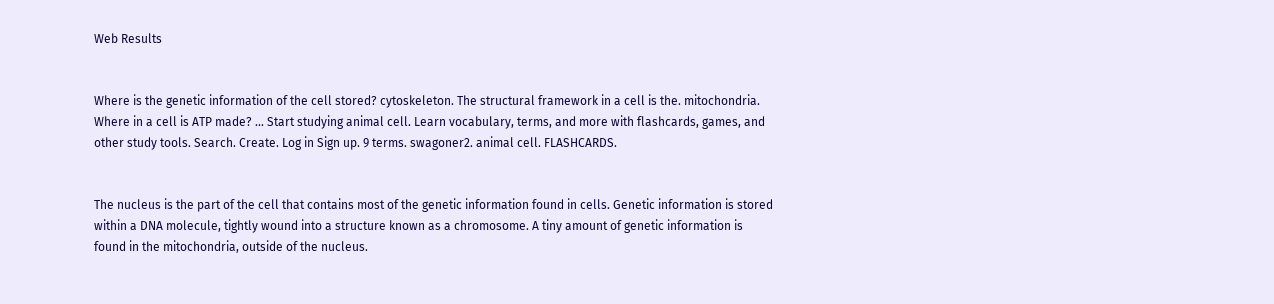Web Results


Where is the genetic information of the cell stored? cytoskeleton. The structural framework in a cell is the. mitochondria. Where in a cell is ATP made? ... Start studying animal cell. Learn vocabulary, terms, and more with flashcards, games, and other study tools. Search. Create. Log in Sign up. 9 terms. swagoner2. animal cell. FLASHCARDS.


The nucleus is the part of the cell that contains most of the genetic information found in cells. Genetic information is stored within a DNA molecule, tightly wound into a structure known as a chromosome. A tiny amount of genetic information is found in the mitochondria, outside of the nucleus.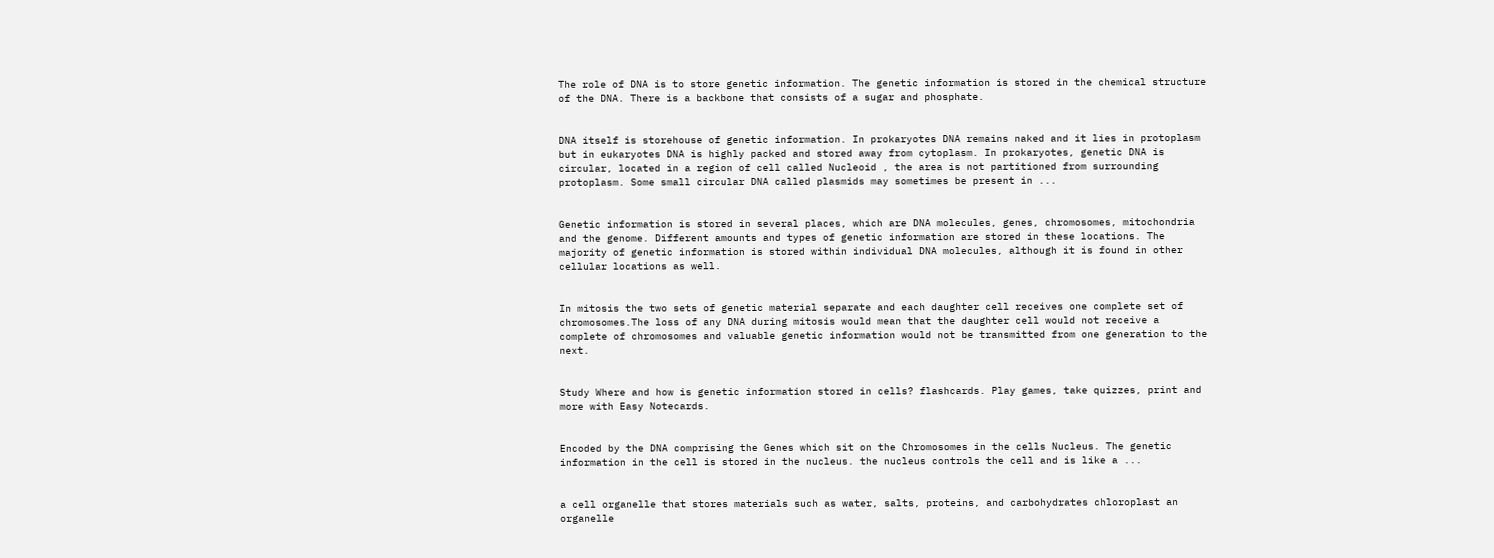The role of DNA is to store genetic information. The genetic information is stored in the chemical structure of the DNA. There is a backbone that consists of a sugar and phosphate.


DNA itself is storehouse of genetic information. In prokaryotes DNA remains naked and it lies in protoplasm but in eukaryotes DNA is highly packed and stored away from cytoplasm. In prokaryotes, genetic DNA is circular, located in a region of cell called Nucleoid , the area is not partitioned from surrounding protoplasm. Some small circular DNA called plasmids may sometimes be present in ...


Genetic information is stored in several places, which are DNA molecules, genes, chromosomes, mitochondria and the genome. Different amounts and types of genetic information are stored in these locations. The majority of genetic information is stored within individual DNA molecules, although it is found in other cellular locations as well.


In mitosis the two sets of genetic material separate and each daughter cell receives one complete set of chromosomes.The loss of any DNA during mitosis would mean that the daughter cell would not receive a complete of chromosomes and valuable genetic information would not be transmitted from one generation to the next.


Study Where and how is genetic information stored in cells? flashcards. Play games, take quizzes, print and more with Easy Notecards.


Encoded by the DNA comprising the Genes which sit on the Chromosomes in the cells Nucleus. The genetic information in the cell is stored in the nucleus. the nucleus controls the cell and is like a ...


a cell organelle that stores materials such as water, salts, proteins, and carbohydrates chloroplast an organelle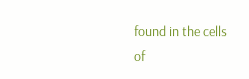found in the cells of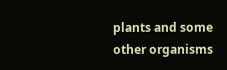plants and some other organisms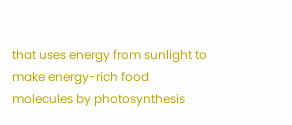that uses energy from sunlight to make energy-rich food molecules by photosynthesis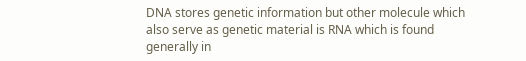DNA stores genetic information but other molecule which also serve as genetic material is RNA which is found generally in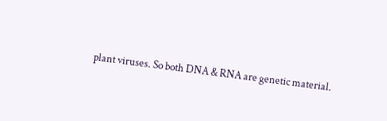plant viruses. So both DNA & RNA are genetic material.